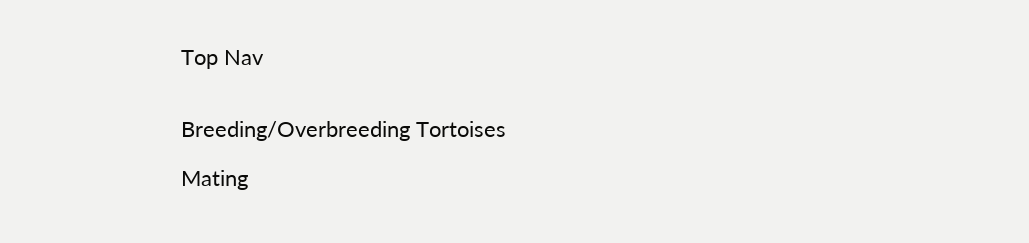Top Nav


Breeding/Overbreeding Tortoises

Mating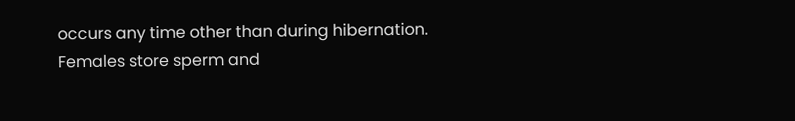occurs any time other than during hibernation. Females store sperm and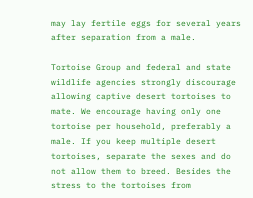may lay fertile eggs for several years after separation from a male.

Tortoise Group and federal and state wildlife agencies strongly discourage allowing captive desert tortoises to mate. We encourage having only one tortoise per household, preferably a male. If you keep multiple desert tortoises, separate the sexes and do not allow them to breed. Besides the stress to the tortoises from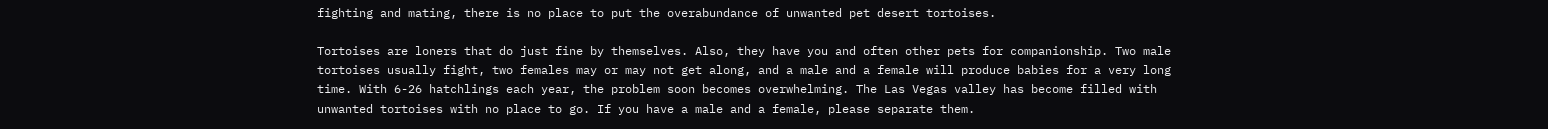fighting and mating, there is no place to put the overabundance of unwanted pet desert tortoises.

Tortoises are loners that do just fine by themselves. Also, they have you and often other pets for companionship. Two male tortoises usually fight, two females may or may not get along, and a male and a female will produce babies for a very long time. With 6-26 hatchlings each year, the problem soon becomes overwhelming. The Las Vegas valley has become filled with unwanted tortoises with no place to go. If you have a male and a female, please separate them.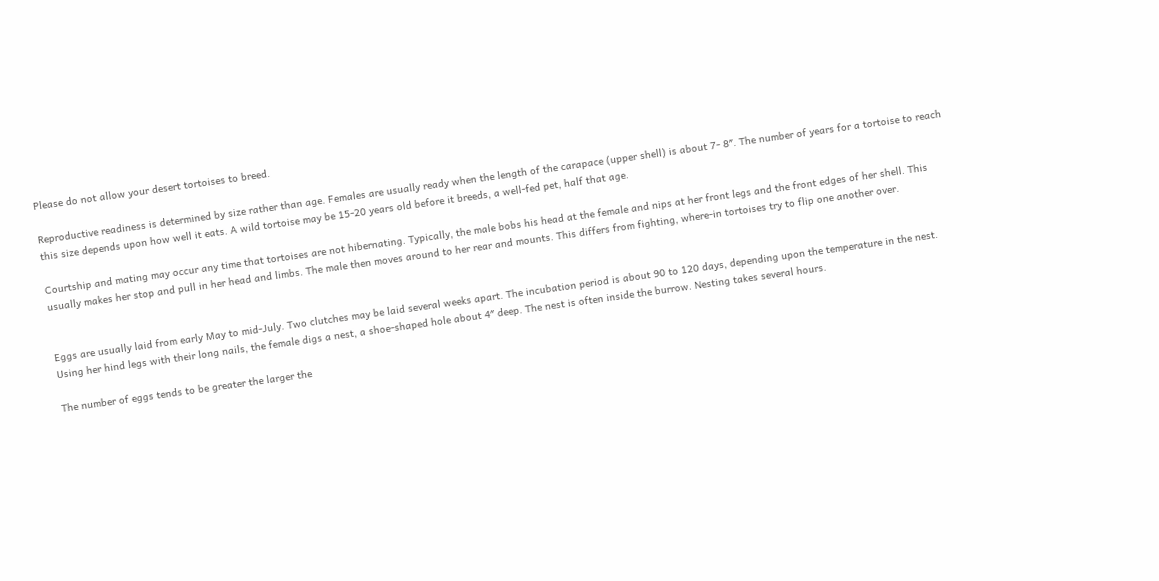Please do not allow your desert tortoises to breed.

Reproductive readiness is determined by size rather than age. Females are usually ready when the length of the carapace (upper shell) is about 7- 8″. The number of years for a tortoise to reach this size depends upon how well it eats. A wild tortoise may be 15-20 years old before it breeds, a well-fed pet, half that age.

Courtship and mating may occur any time that tortoises are not hibernating. Typically, the male bobs his head at the female and nips at her front legs and the front edges of her shell. This usually makes her stop and pull in her head and limbs. The male then moves around to her rear and mounts. This differs from fighting, where-in tortoises try to flip one another over.


Eggs are usually laid from early May to mid-July. Two clutches may be laid several weeks apart. The incubation period is about 90 to 120 days, depending upon the temperature in the nest. Using her hind legs with their long nails, the female digs a nest, a shoe-shaped hole about 4″ deep. The nest is often inside the burrow. Nesting takes several hours.

The number of eggs tends to be greater the larger the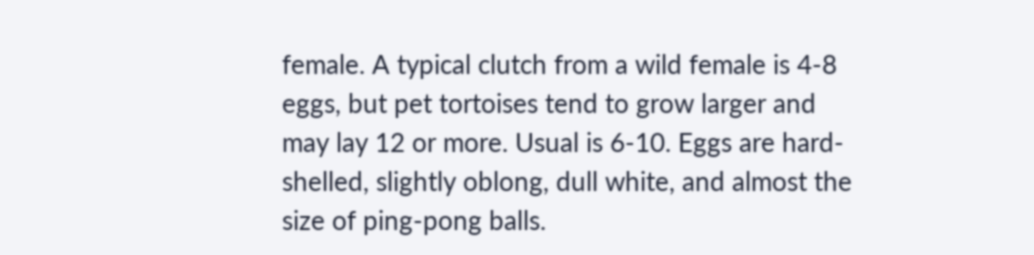female. A typical clutch from a wild female is 4-8 eggs, but pet tortoises tend to grow larger and may lay 12 or more. Usual is 6-10. Eggs are hard-shelled, slightly oblong, dull white, and almost the size of ping-pong balls.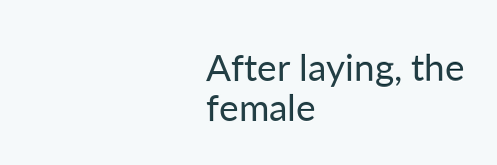After laying, the female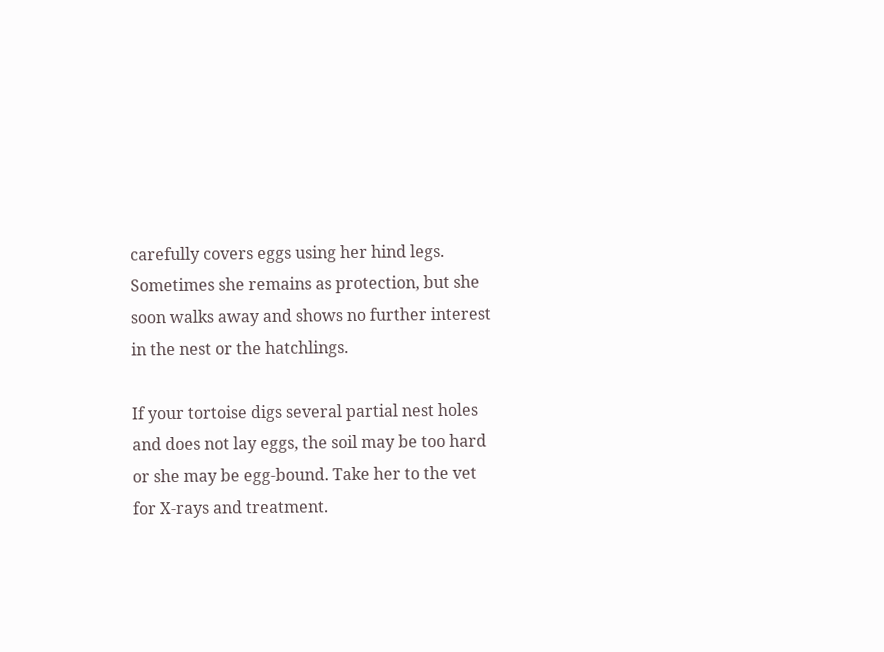carefully covers eggs using her hind legs. Sometimes she remains as protection, but she soon walks away and shows no further interest in the nest or the hatchlings.

If your tortoise digs several partial nest holes and does not lay eggs, the soil may be too hard or she may be egg-bound. Take her to the vet for X-rays and treatment.